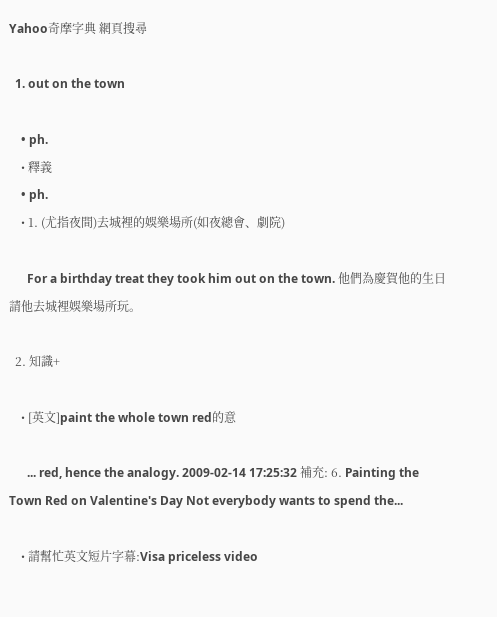Yahoo奇摩字典 網頁搜尋

  1. out on the town

    • ph.
    • 釋義
    • ph.
    • 1. (尤指夜間)去城裡的娛樂場所(如夜總會、劇院)

      For a birthday treat they took him out on the town. 他們為慶賀他的生日請他去城裡娛樂場所玩。

  2. 知識+

    • [英文]paint the whole town red的意

      ... red, hence the analogy. 2009-02-14 17:25:32 補充: 6. Painting the Town Red on Valentine's Day Not everybody wants to spend the...

    • 請幫忙英文短片字幕:Visa priceless video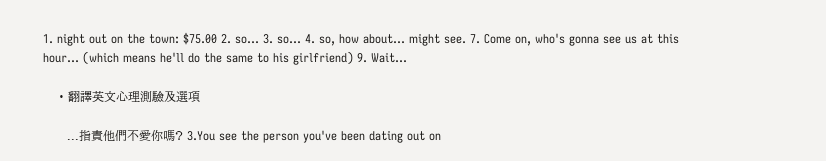1. night out on the town: $75.00 2. so... 3. so... 4. so, how about... might see. 7. Come on, who's gonna see us at this hour... (which means he'll do the same to his girlfriend) 9. Wait...

    • 翻譯英文心理測驗及選項

      ...指責他們不愛你嗎? 3.You see the person you've been dating out on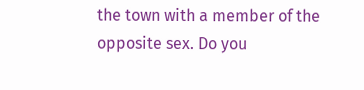the town with a member of the opposite sex. Do you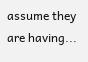assume they are having...